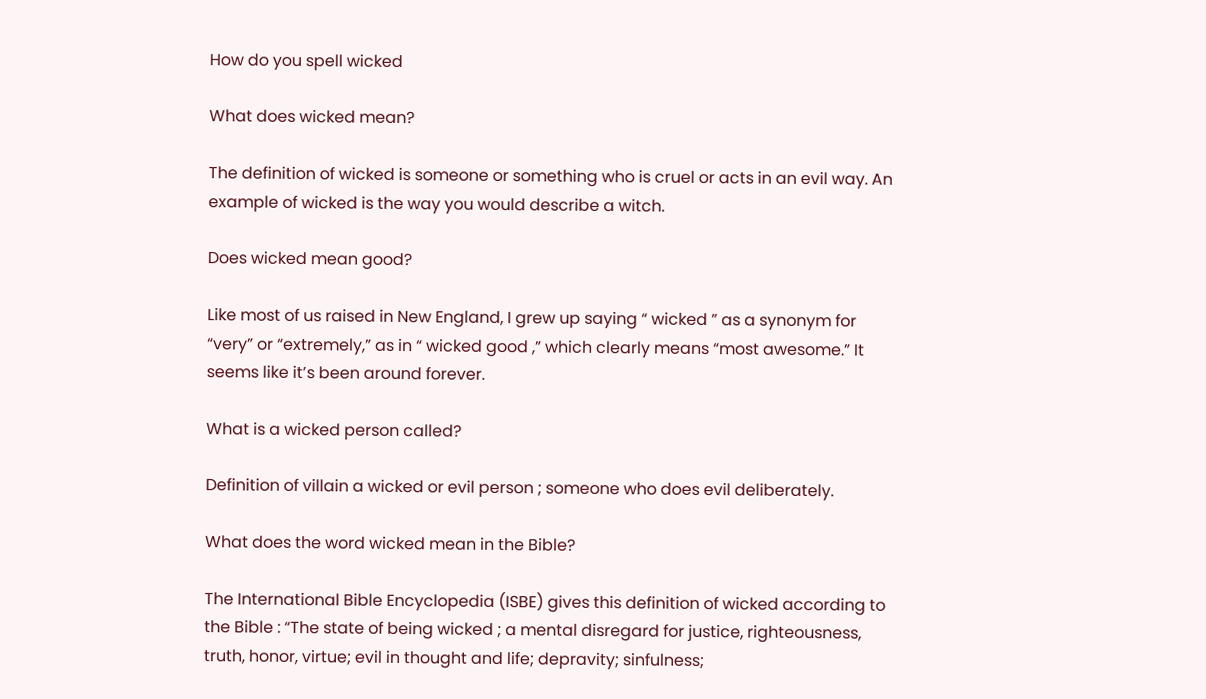How do you spell wicked

What does wicked mean?

The definition of wicked is someone or something who is cruel or acts in an evil way. An example of wicked is the way you would describe a witch.

Does wicked mean good?

Like most of us raised in New England, I grew up saying “ wicked ” as a synonym for “very” or “extremely,” as in “ wicked good ,” which clearly means “most awesome.” It seems like it’s been around forever.

What is a wicked person called?

Definition of villain a wicked or evil person ; someone who does evil deliberately.

What does the word wicked mean in the Bible?

The International Bible Encyclopedia (ISBE) gives this definition of wicked according to the Bible : “The state of being wicked ; a mental disregard for justice, righteousness, truth, honor, virtue; evil in thought and life; depravity; sinfulness;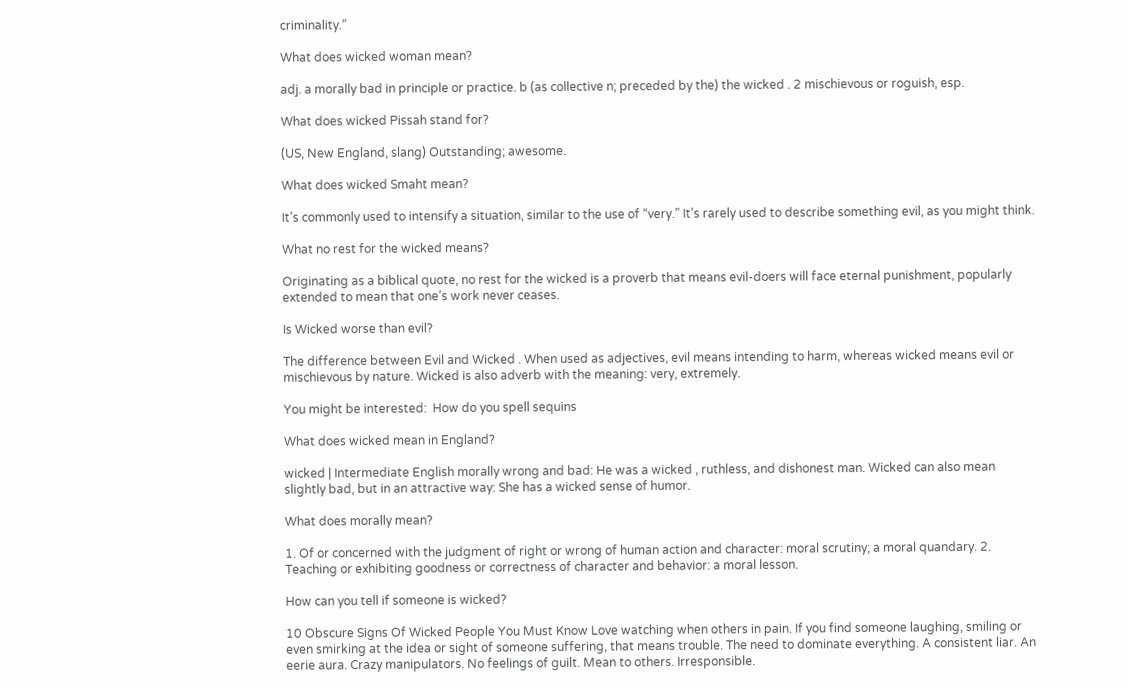criminality.”

What does wicked woman mean?

adj. a morally bad in principle or practice. b (as collective n; preceded by the) the wicked . 2 mischievous or roguish, esp.

What does wicked Pissah stand for?

(US, New England, slang) Outstanding; awesome.

What does wicked Smaht mean?

It’s commonly used to intensify a situation, similar to the use of “very.” It’s rarely used to describe something evil, as you might think.

What no rest for the wicked means?

Originating as a biblical quote, no rest for the wicked is a proverb that means evil-doers will face eternal punishment, popularly extended to mean that one’s work never ceases.

Is Wicked worse than evil?

The difference between Evil and Wicked . When used as adjectives, evil means intending to harm, whereas wicked means evil or mischievous by nature. Wicked is also adverb with the meaning: very, extremely.

You might be interested:  How do you spell sequins

What does wicked mean in England?

wicked | Intermediate English morally wrong and bad: He was a wicked , ruthless, and dishonest man. Wicked can also mean slightly bad, but in an attractive way: She has a wicked sense of humor.

What does morally mean?

1. Of or concerned with the judgment of right or wrong of human action and character: moral scrutiny; a moral quandary. 2. Teaching or exhibiting goodness or correctness of character and behavior: a moral lesson.

How can you tell if someone is wicked?

10 Obscure Signs Of Wicked People You Must Know Love watching when others in pain. If you find someone laughing, smiling or even smirking at the idea or sight of someone suffering, that means trouble. The need to dominate everything. A consistent liar. An eerie aura. Crazy manipulators. No feelings of guilt. Mean to others. Irresponsible.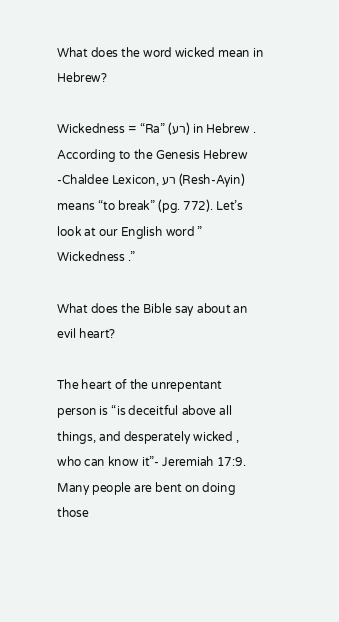What does the word wicked mean in Hebrew?

Wickedness = “Ra” (רע) in Hebrew . According to the Genesis Hebrew -Chaldee Lexicon, רע (Resh-Ayin) means “to break” (pg. 772). Let’s look at our English word ” Wickedness .”

What does the Bible say about an evil heart?

The heart of the unrepentant person is “is deceitful above all things, and desperately wicked , who can know it”- Jeremiah 17:9. Many people are bent on doing those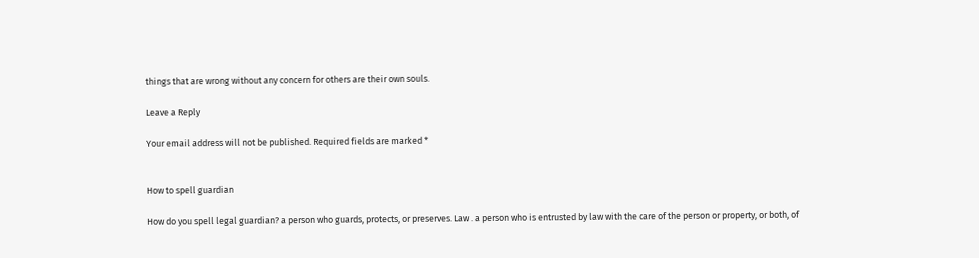things that are wrong without any concern for others are their own souls.

Leave a Reply

Your email address will not be published. Required fields are marked *


How to spell guardian

How do you spell legal guardian? a person who guards, protects, or preserves. Law . a person who is entrusted by law with the care of the person or property, or both, of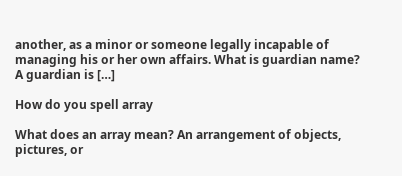another, as a minor or someone legally incapable of managing his or her own affairs. What is guardian name? A guardian is […]

How do you spell array

What does an array mean? An arrangement of objects, pictures, or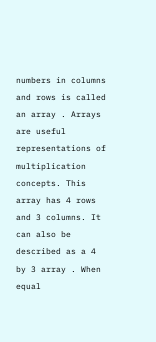numbers in columns and rows is called an array . Arrays are useful representations of multiplication concepts. This array has 4 rows and 3 columns. It can also be described as a 4 by 3 array . When equal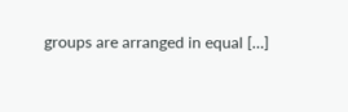groups are arranged in equal […]